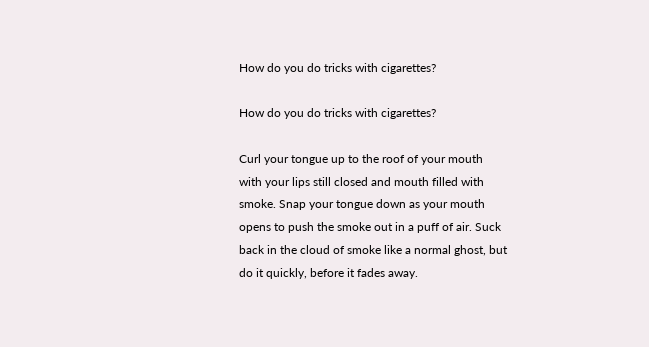How do you do tricks with cigarettes?

How do you do tricks with cigarettes?

Curl your tongue up to the roof of your mouth with your lips still closed and mouth filled with smoke. Snap your tongue down as your mouth opens to push the smoke out in a puff of air. Suck back in the cloud of smoke like a normal ghost, but do it quickly, before it fades away.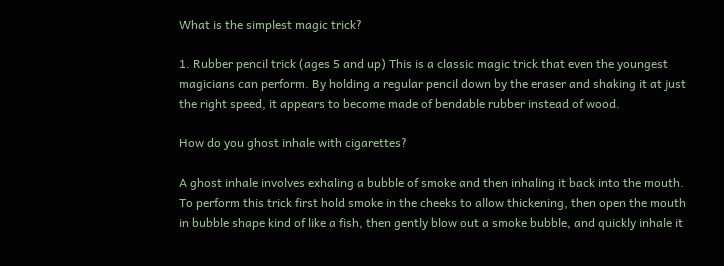What is the simplest magic trick?

1. Rubber pencil trick (ages 5 and up) This is a classic magic trick that even the youngest magicians can perform. By holding a regular pencil down by the eraser and shaking it at just the right speed, it appears to become made of bendable rubber instead of wood.

How do you ghost inhale with cigarettes?

A ghost inhale involves exhaling a bubble of smoke and then inhaling it back into the mouth. To perform this trick first hold smoke in the cheeks to allow thickening, then open the mouth in bubble shape kind of like a fish, then gently blow out a smoke bubble, and quickly inhale it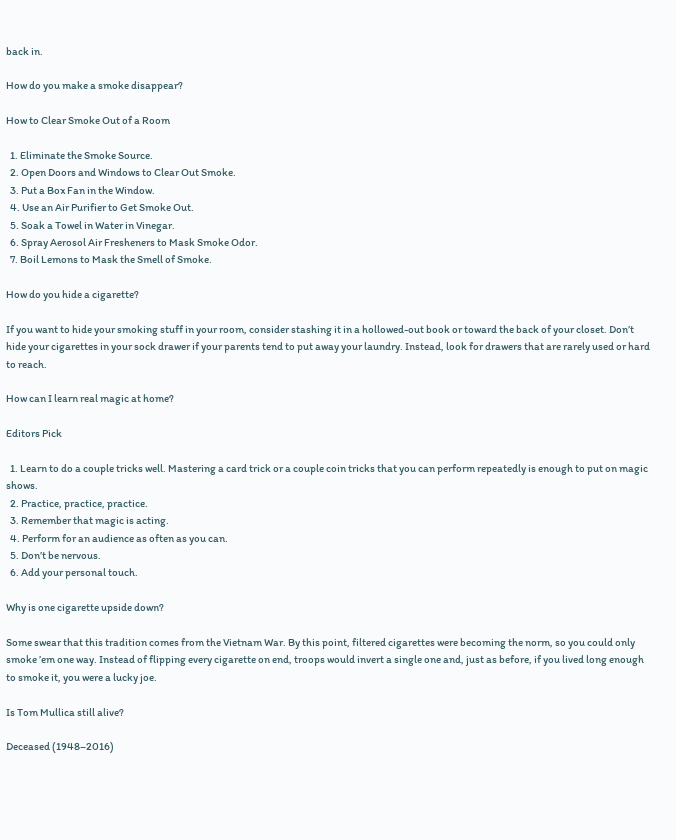back in.

How do you make a smoke disappear?

How to Clear Smoke Out of a Room

  1. Eliminate the Smoke Source.
  2. Open Doors and Windows to Clear Out Smoke.
  3. Put a Box Fan in the Window.
  4. Use an Air Purifier to Get Smoke Out.
  5. Soak a Towel in Water in Vinegar.
  6. Spray Aerosol Air Fresheners to Mask Smoke Odor.
  7. Boil Lemons to Mask the Smell of Smoke.

How do you hide a cigarette?

If you want to hide your smoking stuff in your room, consider stashing it in a hollowed-out book or toward the back of your closet. Don’t hide your cigarettes in your sock drawer if your parents tend to put away your laundry. Instead, look for drawers that are rarely used or hard to reach.

How can I learn real magic at home?

Editors Pick

  1. Learn to do a couple tricks well. Mastering a card trick or a couple coin tricks that you can perform repeatedly is enough to put on magic shows.
  2. Practice, practice, practice.
  3. Remember that magic is acting.
  4. Perform for an audience as often as you can.
  5. Don’t be nervous.
  6. Add your personal touch.

Why is one cigarette upside down?

Some swear that this tradition comes from the Vietnam War. By this point, filtered cigarettes were becoming the norm, so you could only smoke ’em one way. Instead of flipping every cigarette on end, troops would invert a single one and, just as before, if you lived long enough to smoke it, you were a lucky joe.

Is Tom Mullica still alive?

Deceased (1948–2016)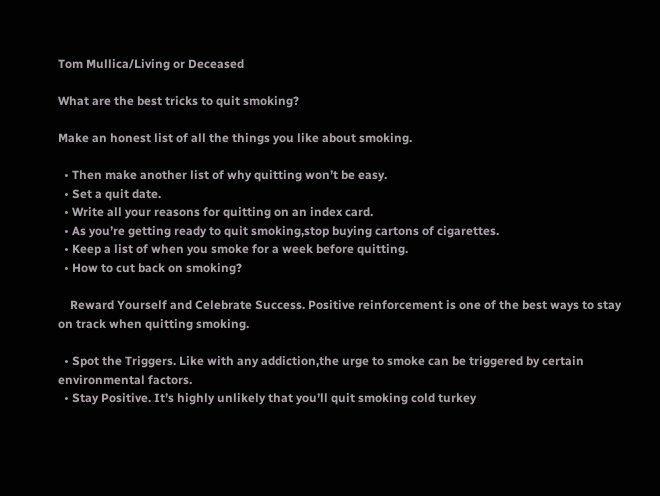Tom Mullica/Living or Deceased

What are the best tricks to quit smoking?

Make an honest list of all the things you like about smoking.

  • Then make another list of why quitting won’t be easy.
  • Set a quit date.
  • Write all your reasons for quitting on an index card.
  • As you’re getting ready to quit smoking,stop buying cartons of cigarettes.
  • Keep a list of when you smoke for a week before quitting.
  • How to cut back on smoking?

    Reward Yourself and Celebrate Success. Positive reinforcement is one of the best ways to stay on track when quitting smoking.

  • Spot the Triggers. Like with any addiction,the urge to smoke can be triggered by certain environmental factors.
  • Stay Positive. It’s highly unlikely that you’ll quit smoking cold turkey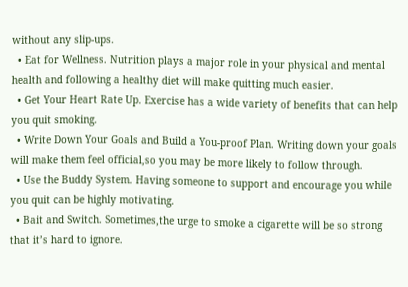without any slip-ups.
  • Eat for Wellness. Nutrition plays a major role in your physical and mental health and following a healthy diet will make quitting much easier.
  • Get Your Heart Rate Up. Exercise has a wide variety of benefits that can help you quit smoking.
  • Write Down Your Goals and Build a You-proof Plan. Writing down your goals will make them feel official,so you may be more likely to follow through.
  • Use the Buddy System. Having someone to support and encourage you while you quit can be highly motivating.
  • Bait and Switch. Sometimes,the urge to smoke a cigarette will be so strong that it’s hard to ignore.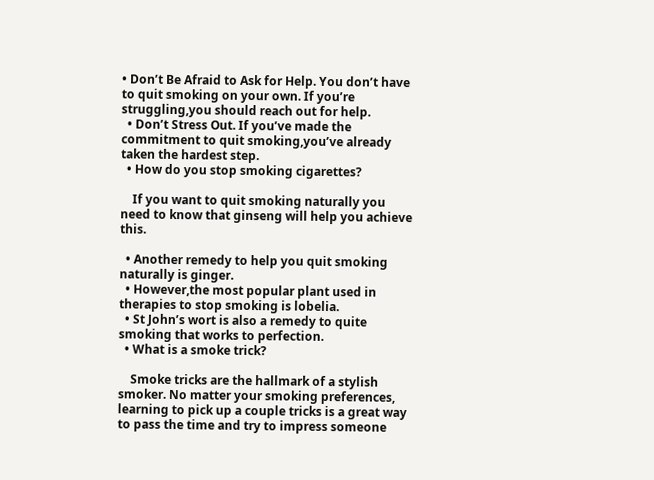• Don’t Be Afraid to Ask for Help. You don’t have to quit smoking on your own. If you’re struggling,you should reach out for help.
  • Don’t Stress Out. If you’ve made the commitment to quit smoking,you’ve already taken the hardest step.
  • How do you stop smoking cigarettes?

    If you want to quit smoking naturally you need to know that ginseng will help you achieve this.

  • Another remedy to help you quit smoking naturally is ginger.
  • However,the most popular plant used in therapies to stop smoking is lobelia.
  • St John’s wort is also a remedy to quite smoking that works to perfection.
  • What is a smoke trick?

    Smoke tricks are the hallmark of a stylish smoker. No matter your smoking preferences, learning to pick up a couple tricks is a great way to pass the time and try to impress someone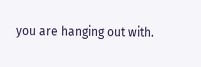you are hanging out with.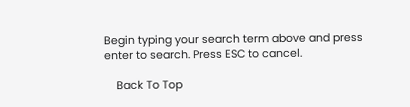Begin typing your search term above and press enter to search. Press ESC to cancel.

    Back To Top